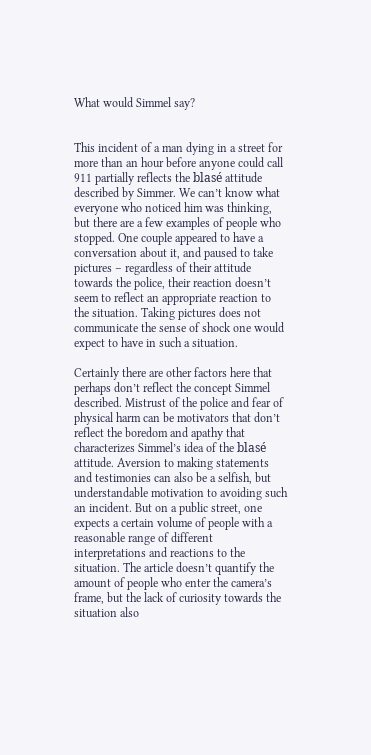What would Simmel say?


This incident of a man dying in a street for more than an hour before anyone could call 911 partially reflects the blasé attitude described by Simmer. We can’t know what everyone who noticed him was thinking, but there are a few examples of people who stopped. One couple appeared to have a conversation about it, and paused to take pictures – regardless of their attitude towards the police, their reaction doesn’t seem to reflect an appropriate reaction to the situation. Taking pictures does not communicate the sense of shock one would expect to have in such a situation.

Certainly there are other factors here that perhaps don’t reflect the concept Simmel described. Mistrust of the police and fear of physical harm can be motivators that don’t reflect the boredom and apathy that characterizes Simmel’s idea of the blasé attitude. Aversion to making statements and testimonies can also be a selfish, but understandable motivation to avoiding such an incident. But on a public street, one expects a certain volume of people with a reasonable range of different interpretations and reactions to the situation. The article doesn’t quantify the amount of people who enter the camera’s frame, but the lack of curiosity towards the situation also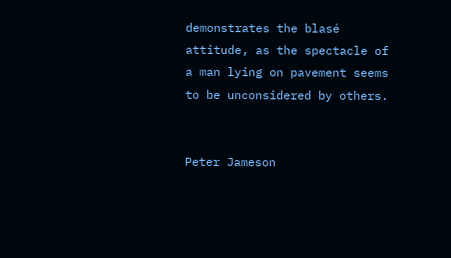demonstrates the blasé attitude, as the spectacle of a man lying on pavement seems to be unconsidered by others.


Peter Jameson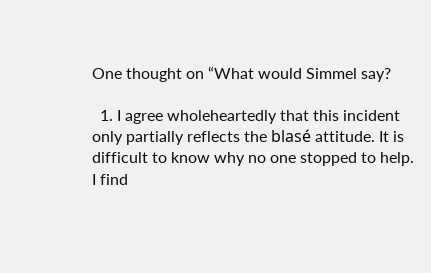One thought on “What would Simmel say?

  1. I agree wholeheartedly that this incident only partially reflects the blasé attitude. It is difficult to know why no one stopped to help. I find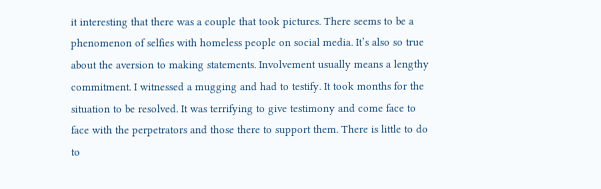it interesting that there was a couple that took pictures. There seems to be a phenomenon of selfies with homeless people on social media. It’s also so true about the aversion to making statements. Involvement usually means a lengthy commitment. I witnessed a mugging and had to testify. It took months for the situation to be resolved. It was terrifying to give testimony and come face to face with the perpetrators and those there to support them. There is little to do to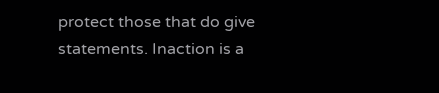protect those that do give statements. Inaction is a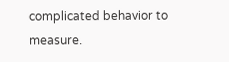complicated behavior to measure.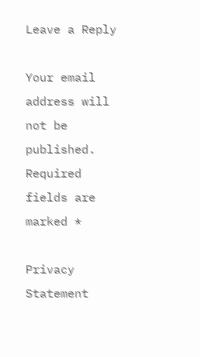Leave a Reply

Your email address will not be published. Required fields are marked *

Privacy Statement